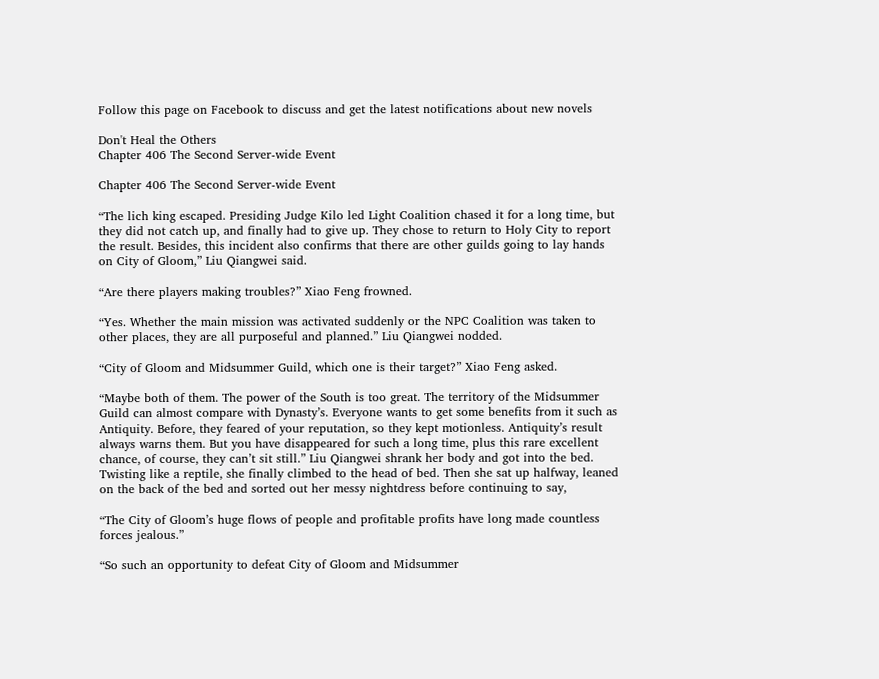Follow this page on Facebook to discuss and get the latest notifications about new novels

Don't Heal the Others
Chapter 406 The Second Server-wide Event

Chapter 406 The Second Server-wide Event

“The lich king escaped. Presiding Judge Kilo led Light Coalition chased it for a long time, but they did not catch up, and finally had to give up. They chose to return to Holy City to report the result. Besides, this incident also confirms that there are other guilds going to lay hands on City of Gloom,” Liu Qiangwei said.

“Are there players making troubles?” Xiao Feng frowned.

“Yes. Whether the main mission was activated suddenly or the NPC Coalition was taken to other places, they are all purposeful and planned.” Liu Qiangwei nodded.

“City of Gloom and Midsummer Guild, which one is their target?” Xiao Feng asked.

“Maybe both of them. The power of the South is too great. The territory of the Midsummer Guild can almost compare with Dynasty’s. Everyone wants to get some benefits from it such as Antiquity. Before, they feared of your reputation, so they kept motionless. Antiquity’s result always warns them. But you have disappeared for such a long time, plus this rare excellent chance, of course, they can’t sit still.” Liu Qiangwei shrank her body and got into the bed. Twisting like a reptile, she finally climbed to the head of bed. Then she sat up halfway, leaned on the back of the bed and sorted out her messy nightdress before continuing to say,

“The City of Gloom’s huge flows of people and profitable profits have long made countless forces jealous.”

“So such an opportunity to defeat City of Gloom and Midsummer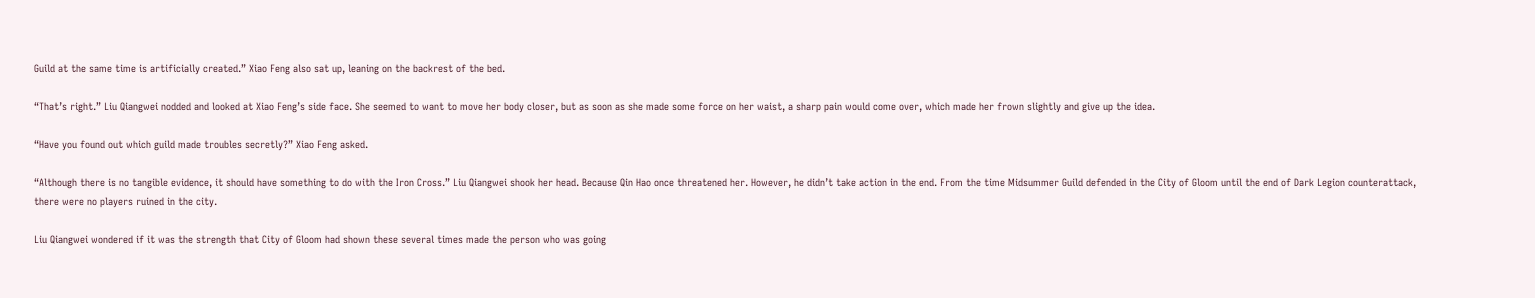Guild at the same time is artificially created.” Xiao Feng also sat up, leaning on the backrest of the bed.

“That’s right.” Liu Qiangwei nodded and looked at Xiao Feng’s side face. She seemed to want to move her body closer, but as soon as she made some force on her waist, a sharp pain would come over, which made her frown slightly and give up the idea.

“Have you found out which guild made troubles secretly?” Xiao Feng asked.

“Although there is no tangible evidence, it should have something to do with the Iron Cross.” Liu Qiangwei shook her head. Because Qin Hao once threatened her. However, he didn’t take action in the end. From the time Midsummer Guild defended in the City of Gloom until the end of Dark Legion counterattack, there were no players ruined in the city.

Liu Qiangwei wondered if it was the strength that City of Gloom had shown these several times made the person who was going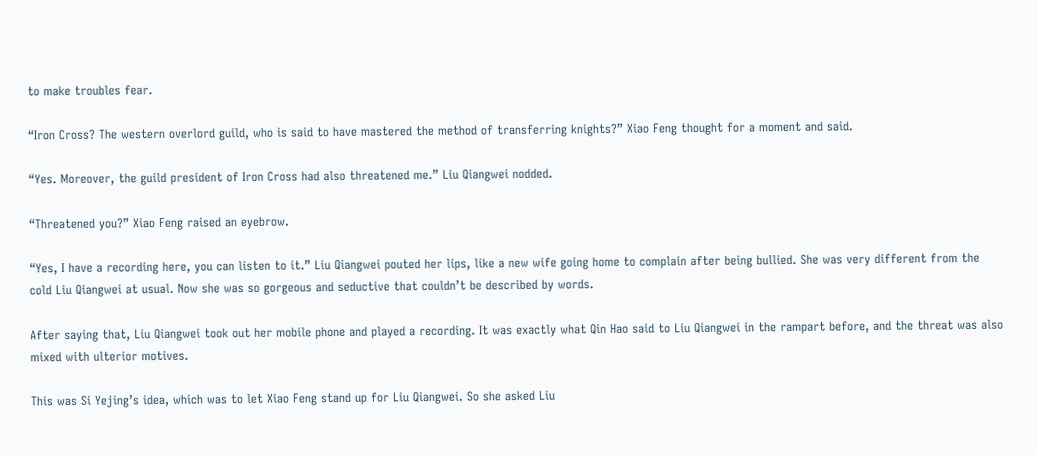to make troubles fear.

“Iron Cross? The western overlord guild, who is said to have mastered the method of transferring knights?” Xiao Feng thought for a moment and said.

“Yes. Moreover, the guild president of Iron Cross had also threatened me.” Liu Qiangwei nodded.

“Threatened you?” Xiao Feng raised an eyebrow.

“Yes, I have a recording here, you can listen to it.” Liu Qiangwei pouted her lips, like a new wife going home to complain after being bullied. She was very different from the cold Liu Qiangwei at usual. Now she was so gorgeous and seductive that couldn’t be described by words.

After saying that, Liu Qiangwei took out her mobile phone and played a recording. It was exactly what Qin Hao said to Liu Qiangwei in the rampart before, and the threat was also mixed with ulterior motives.

This was Si Yejing’s idea, which was to let Xiao Feng stand up for Liu Qiangwei. So she asked Liu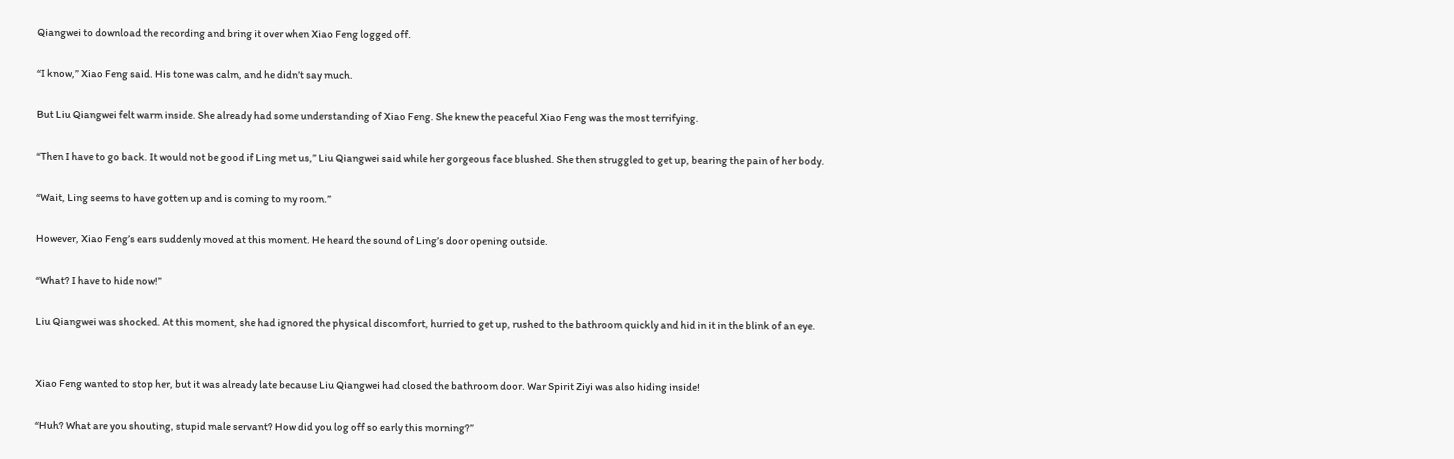Qiangwei to download the recording and bring it over when Xiao Feng logged off.

“I know,” Xiao Feng said. His tone was calm, and he didn’t say much.

But Liu Qiangwei felt warm inside. She already had some understanding of Xiao Feng. She knew the peaceful Xiao Feng was the most terrifying.

“Then I have to go back. It would not be good if Ling met us,” Liu Qiangwei said while her gorgeous face blushed. She then struggled to get up, bearing the pain of her body.

“Wait, Ling seems to have gotten up and is coming to my room.”

However, Xiao Feng’s ears suddenly moved at this moment. He heard the sound of Ling’s door opening outside.

“What? I have to hide now!”

Liu Qiangwei was shocked. At this moment, she had ignored the physical discomfort, hurried to get up, rushed to the bathroom quickly and hid in it in the blink of an eye.


Xiao Feng wanted to stop her, but it was already late because Liu Qiangwei had closed the bathroom door. War Spirit Ziyi was also hiding inside!

“Huh? What are you shouting, stupid male servant? How did you log off so early this morning?”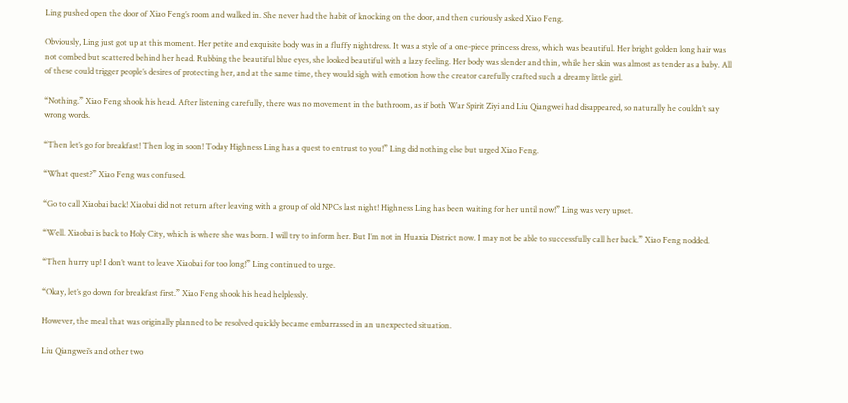Ling pushed open the door of Xiao Feng’s room and walked in. She never had the habit of knocking on the door, and then curiously asked Xiao Feng.

Obviously, Ling just got up at this moment. Her petite and exquisite body was in a fluffy nightdress. It was a style of a one-piece princess dress, which was beautiful. Her bright golden long hair was not combed but scattered behind her head. Rubbing the beautiful blue eyes, she looked beautiful with a lazy feeling. Her body was slender and thin, while her skin was almost as tender as a baby. All of these could trigger people’s desires of protecting her, and at the same time, they would sigh with emotion how the creator carefully crafted such a dreamy little girl.

“Nothing.” Xiao Feng shook his head. After listening carefully, there was no movement in the bathroom, as if both War Spirit Ziyi and Liu Qiangwei had disappeared, so naturally he couldn’t say wrong words.

“Then let’s go for breakfast! Then log in soon! Today Highness Ling has a quest to entrust to you!” Ling did nothing else but urged Xiao Feng.

“What quest?” Xiao Feng was confused.

“Go to call Xiaobai back! Xiaobai did not return after leaving with a group of old NPCs last night! Highness Ling has been waiting for her until now!” Ling was very upset.

“Well. Xiaobai is back to Holy City, which is where she was born. I will try to inform her. But I’m not in Huaxia District now. I may not be able to successfully call her back.” Xiao Feng nodded.

“Then hurry up! I don’t want to leave Xiaobai for too long!” Ling continued to urge.

“Okay, let’s go down for breakfast first.” Xiao Feng shook his head helplessly.

However, the meal that was originally planned to be resolved quickly became embarrassed in an unexpected situation.

Liu Qiangwei’s and other two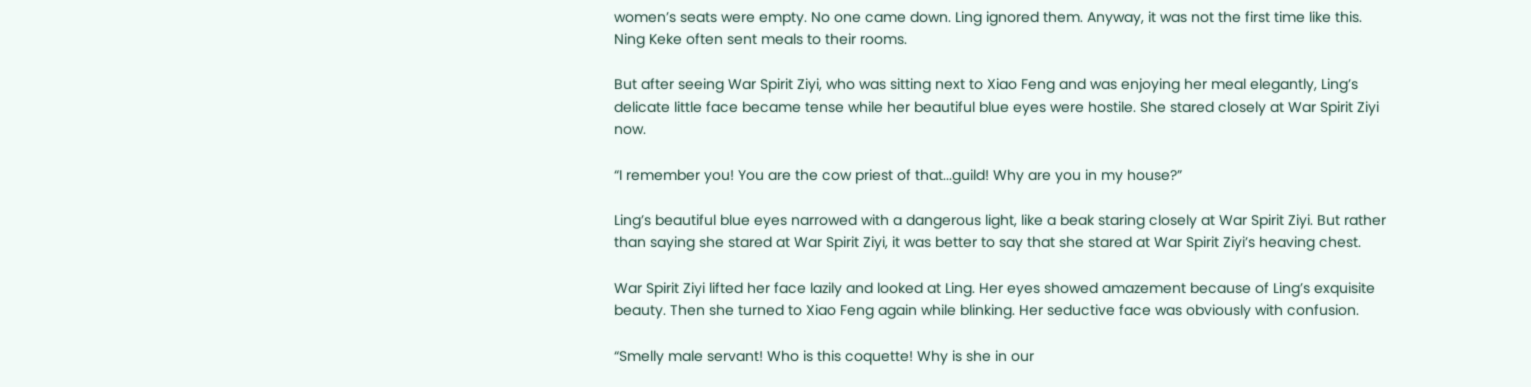women’s seats were empty. No one came down. Ling ignored them. Anyway, it was not the first time like this. Ning Keke often sent meals to their rooms.

But after seeing War Spirit Ziyi, who was sitting next to Xiao Feng and was enjoying her meal elegantly, Ling’s delicate little face became tense while her beautiful blue eyes were hostile. She stared closely at War Spirit Ziyi now.

“I remember you! You are the cow priest of that...guild! Why are you in my house?”

Ling’s beautiful blue eyes narrowed with a dangerous light, like a beak staring closely at War Spirit Ziyi. But rather than saying she stared at War Spirit Ziyi, it was better to say that she stared at War Spirit Ziyi’s heaving chest.

War Spirit Ziyi lifted her face lazily and looked at Ling. Her eyes showed amazement because of Ling’s exquisite beauty. Then she turned to Xiao Feng again while blinking. Her seductive face was obviously with confusion.

“Smelly male servant! Who is this coquette! Why is she in our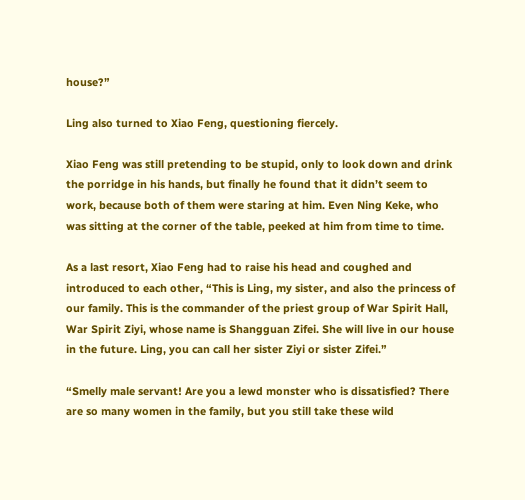house?”

Ling also turned to Xiao Feng, questioning fiercely.

Xiao Feng was still pretending to be stupid, only to look down and drink the porridge in his hands, but finally he found that it didn’t seem to work, because both of them were staring at him. Even Ning Keke, who was sitting at the corner of the table, peeked at him from time to time.

As a last resort, Xiao Feng had to raise his head and coughed and introduced to each other, “This is Ling, my sister, and also the princess of our family. This is the commander of the priest group of War Spirit Hall, War Spirit Ziyi, whose name is Shangguan Zifei. She will live in our house in the future. Ling, you can call her sister Ziyi or sister Zifei.”

“Smelly male servant! Are you a lewd monster who is dissatisfied? There are so many women in the family, but you still take these wild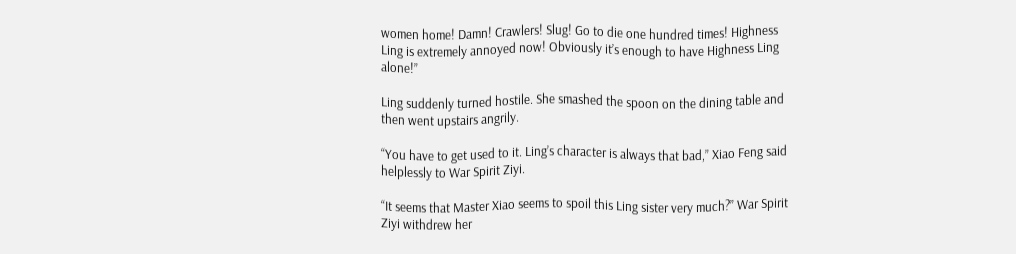women home! Damn! Crawlers! Slug! Go to die one hundred times! Highness Ling is extremely annoyed now! Obviously it’s enough to have Highness Ling alone!”

Ling suddenly turned hostile. She smashed the spoon on the dining table and then went upstairs angrily.

“You have to get used to it. Ling’s character is always that bad,” Xiao Feng said helplessly to War Spirit Ziyi.

“It seems that Master Xiao seems to spoil this Ling sister very much?” War Spirit Ziyi withdrew her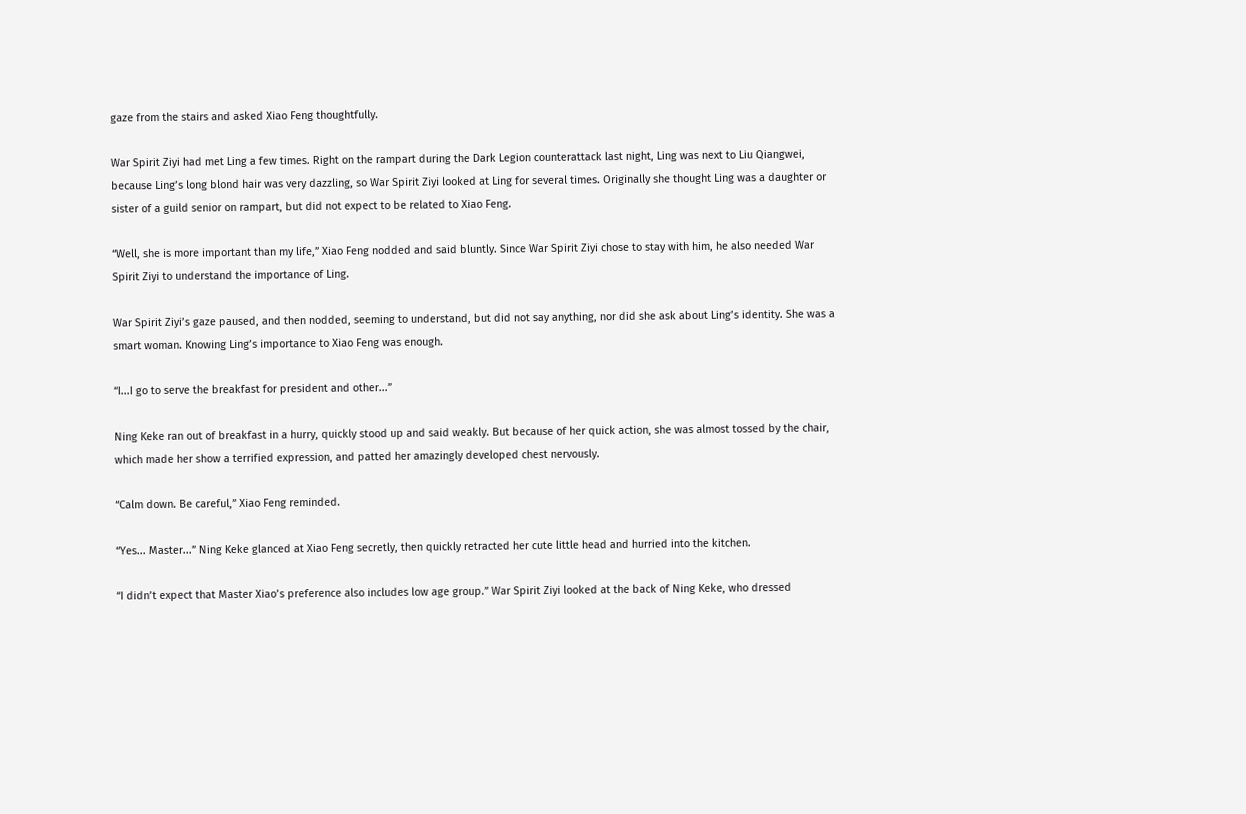gaze from the stairs and asked Xiao Feng thoughtfully.

War Spirit Ziyi had met Ling a few times. Right on the rampart during the Dark Legion counterattack last night, Ling was next to Liu Qiangwei, because Ling’s long blond hair was very dazzling, so War Spirit Ziyi looked at Ling for several times. Originally she thought Ling was a daughter or sister of a guild senior on rampart, but did not expect to be related to Xiao Feng.

“Well, she is more important than my life,” Xiao Feng nodded and said bluntly. Since War Spirit Ziyi chose to stay with him, he also needed War Spirit Ziyi to understand the importance of Ling.

War Spirit Ziyi’s gaze paused, and then nodded, seeming to understand, but did not say anything, nor did she ask about Ling’s identity. She was a smart woman. Knowing Ling’s importance to Xiao Feng was enough.

“I...I go to serve the breakfast for president and other...”

Ning Keke ran out of breakfast in a hurry, quickly stood up and said weakly. But because of her quick action, she was almost tossed by the chair, which made her show a terrified expression, and patted her amazingly developed chest nervously.

“Calm down. Be careful,” Xiao Feng reminded.

“Yes... Master...” Ning Keke glanced at Xiao Feng secretly, then quickly retracted her cute little head and hurried into the kitchen.

“I didn’t expect that Master Xiao’s preference also includes low age group.” War Spirit Ziyi looked at the back of Ning Keke, who dressed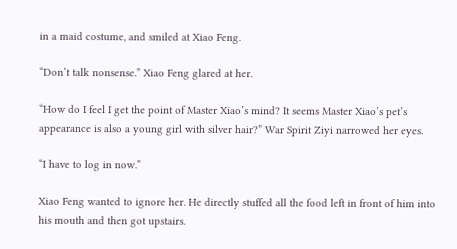in a maid costume, and smiled at Xiao Feng.

“Don’t talk nonsense.” Xiao Feng glared at her.

“How do I feel I get the point of Master Xiao’s mind? It seems Master Xiao’s pet’s appearance is also a young girl with silver hair?” War Spirit Ziyi narrowed her eyes.

“I have to log in now.”

Xiao Feng wanted to ignore her. He directly stuffed all the food left in front of him into his mouth and then got upstairs.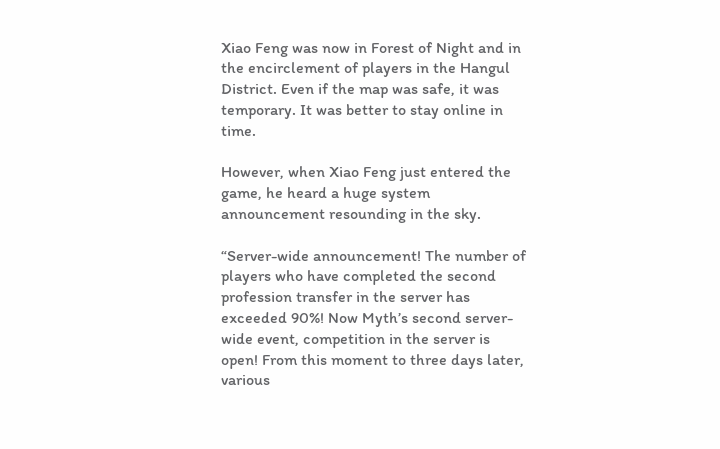Xiao Feng was now in Forest of Night and in the encirclement of players in the Hangul District. Even if the map was safe, it was temporary. It was better to stay online in time.

However, when Xiao Feng just entered the game, he heard a huge system announcement resounding in the sky.

“Server-wide announcement! The number of players who have completed the second profession transfer in the server has exceeded 90%! Now Myth’s second server-wide event, competition in the server is open! From this moment to three days later, various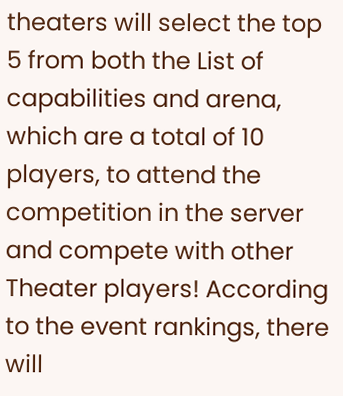theaters will select the top 5 from both the List of capabilities and arena, which are a total of 10 players, to attend the competition in the server and compete with other Theater players! According to the event rankings, there will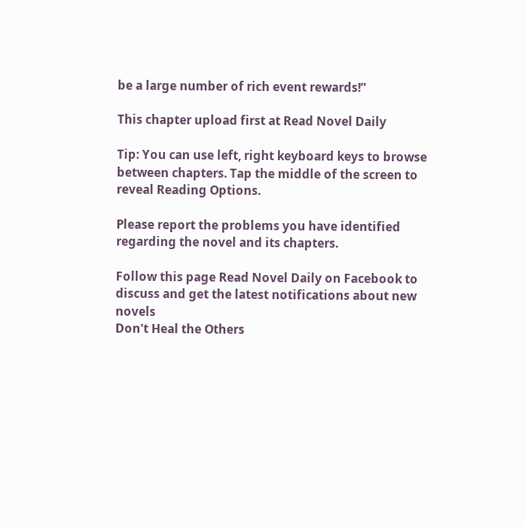be a large number of rich event rewards!”

This chapter upload first at Read Novel Daily

Tip: You can use left, right keyboard keys to browse between chapters. Tap the middle of the screen to reveal Reading Options.

Please report the problems you have identified regarding the novel and its chapters.

Follow this page Read Novel Daily on Facebook to discuss and get the latest notifications about new novels
Don't Heal the Others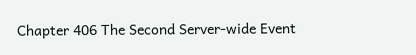Chapter 406 The Second Server-wide Event